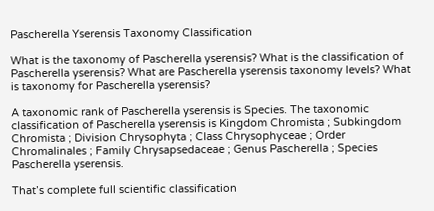Pascherella Yserensis Taxonomy Classification

What is the taxonomy of Pascherella yserensis? What is the classification of Pascherella yserensis? What are Pascherella yserensis taxonomy levels? What is taxonomy for Pascherella yserensis?

A taxonomic rank of Pascherella yserensis is Species. The taxonomic classification of Pascherella yserensis is Kingdom Chromista ; Subkingdom Chromista ; Division Chrysophyta ; Class Chrysophyceae ; Order Chromalinales ; Family Chrysapsedaceae ; Genus Pascherella ; Species Pascherella yserensis.

That’s complete full scientific classification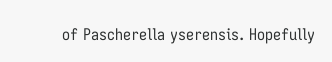of Pascherella yserensis. Hopefully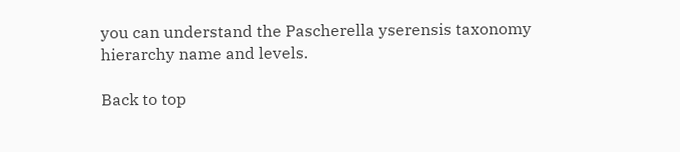you can understand the Pascherella yserensis taxonomy hierarchy name and levels.

Back to top